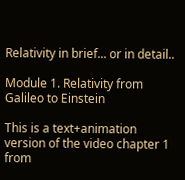Relativity in brief... or in detail..

Module 1. Relativity from Galileo to Einstein

This is a text+animation version of the video chapter 1 from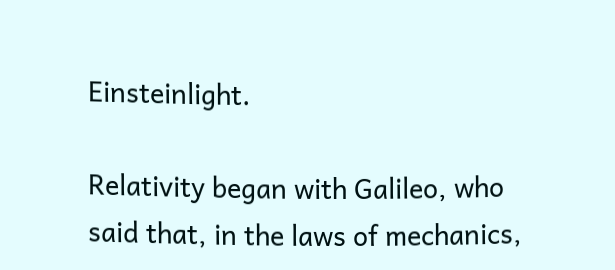Einsteinlight.

Relativity began with Galileo, who said that, in the laws of mechanics,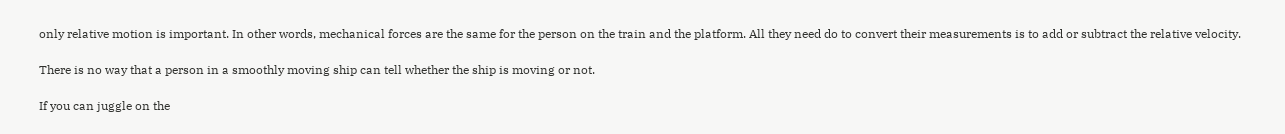only relative motion is important. In other words, mechanical forces are the same for the person on the train and the platform. All they need do to convert their measurements is to add or subtract the relative velocity.

There is no way that a person in a smoothly moving ship can tell whether the ship is moving or not.

If you can juggle on the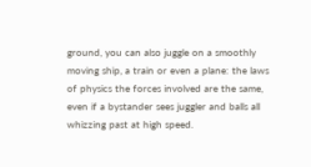ground, you can also juggle on a smoothly moving ship, a train or even a plane: the laws of physics the forces involved are the same, even if a bystander sees juggler and balls all whizzing past at high speed.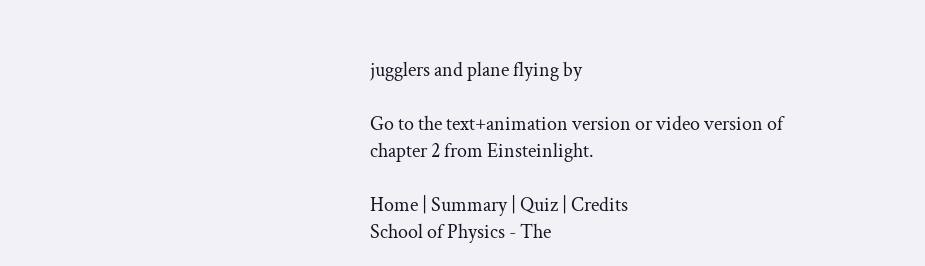jugglers and plane flying by

Go to the text+animation version or video version of chapter 2 from Einsteinlight.

Home | Summary | Quiz | Credits
School of Physics - The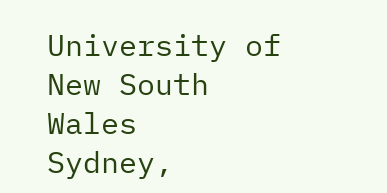University of New South Wales
Sydney,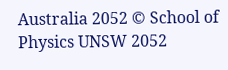Australia 2052 © School of Physics UNSW 2052